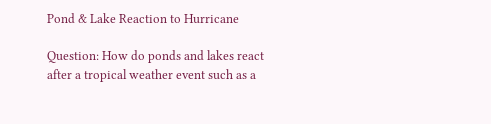Pond & Lake Reaction to Hurricane

Question: How do ponds and lakes react after a tropical weather event such as a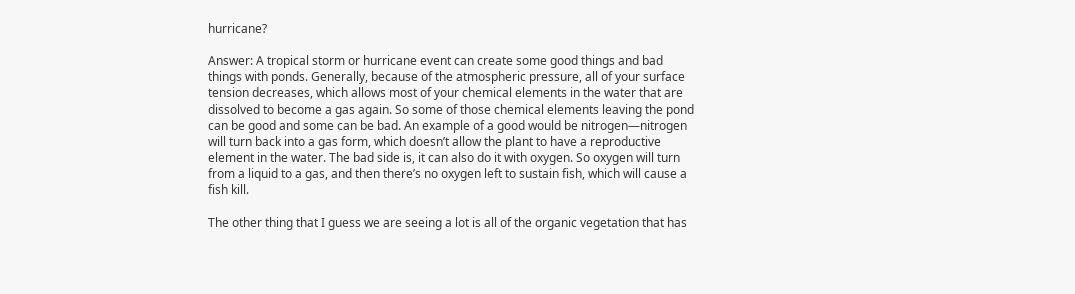hurricane?

Answer: A tropical storm or hurricane event can create some good things and bad things with ponds. Generally, because of the atmospheric pressure, all of your surface tension decreases, which allows most of your chemical elements in the water that are dissolved to become a gas again. So some of those chemical elements leaving the pond can be good and some can be bad. An example of a good would be nitrogen—nitrogen will turn back into a gas form, which doesn’t allow the plant to have a reproductive element in the water. The bad side is, it can also do it with oxygen. So oxygen will turn from a liquid to a gas, and then there’s no oxygen left to sustain fish, which will cause a fish kill.

The other thing that I guess we are seeing a lot is all of the organic vegetation that has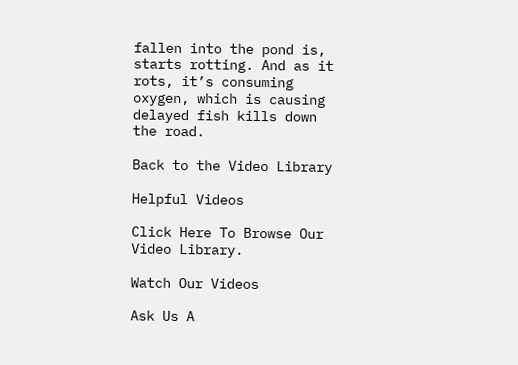fallen into the pond is, starts rotting. And as it rots, it’s consuming oxygen, which is causing delayed fish kills down the road.

Back to the Video Library

Helpful Videos

Click Here To Browse Our Video Library.

Watch Our Videos

Ask Us A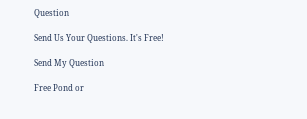Question

Send Us Your Questions. It's Free!

Send My Question

Free Pond or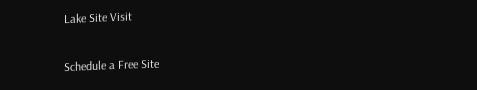Lake Site Visit

Schedule a Free Site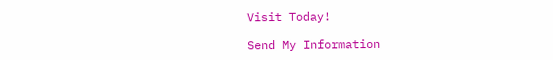Visit Today!

Send My Information